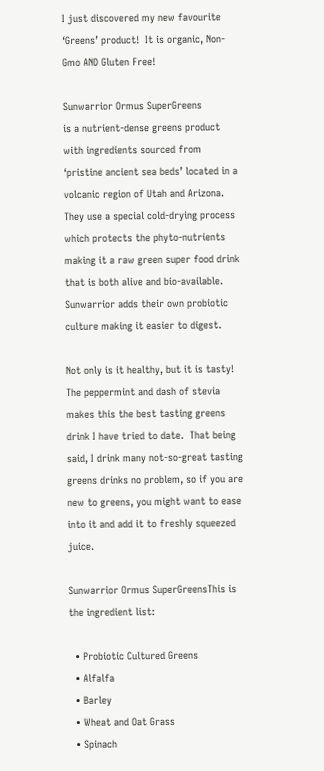I just discovered my new favourite ‘Greens’ product!  It is organic, Non-Gmo AND Gluten Free!

Sunwarrior Ormus SuperGreens
is a nutrient-dense greens product with ingredients sourced from ‘pristine ancient sea beds’ located in a volcanic region of Utah and Arizona.  They use a special cold-drying process which protects the phyto-nutrients making it a raw green super food drink that is both alive and bio-available. Sunwarrior adds their own probiotic culture making it easier to digest.

Not only is it healthy, but it is tasty!  The peppermint and dash of stevia makes this the best tasting greens drink I have tried to date.  That being said, I drink many not-so-great tasting greens drinks no problem, so if you are new to greens, you might want to ease into it and add it to freshly squeezed juice.

Sunwarrior Ormus SuperGreensThis is the ingredient list:

  • Probiotic Cultured Greens
  • Alfalfa
  • Barley
  • Wheat and Oat Grass
  • Spinach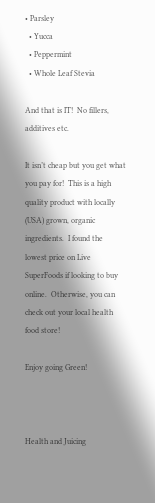• Parsley
  • Yucca
  • Peppermint
  • Whole Leaf Stevia

And that is IT!  No fillers, additives etc.

It isn’t cheap but you get what you pay for!  This is a high quality product with locally (USA) grown, organic ingredients.  I found the lowest price on Live SuperFoods if looking to buy online.  Otherwise, you can check out your local health food store!

Enjoy going Green!



Health and Juicing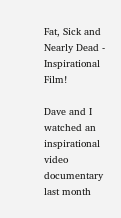Fat, Sick and Nearly Dead - Inspirational Film!

Dave and I watched an inspirational video documentary last month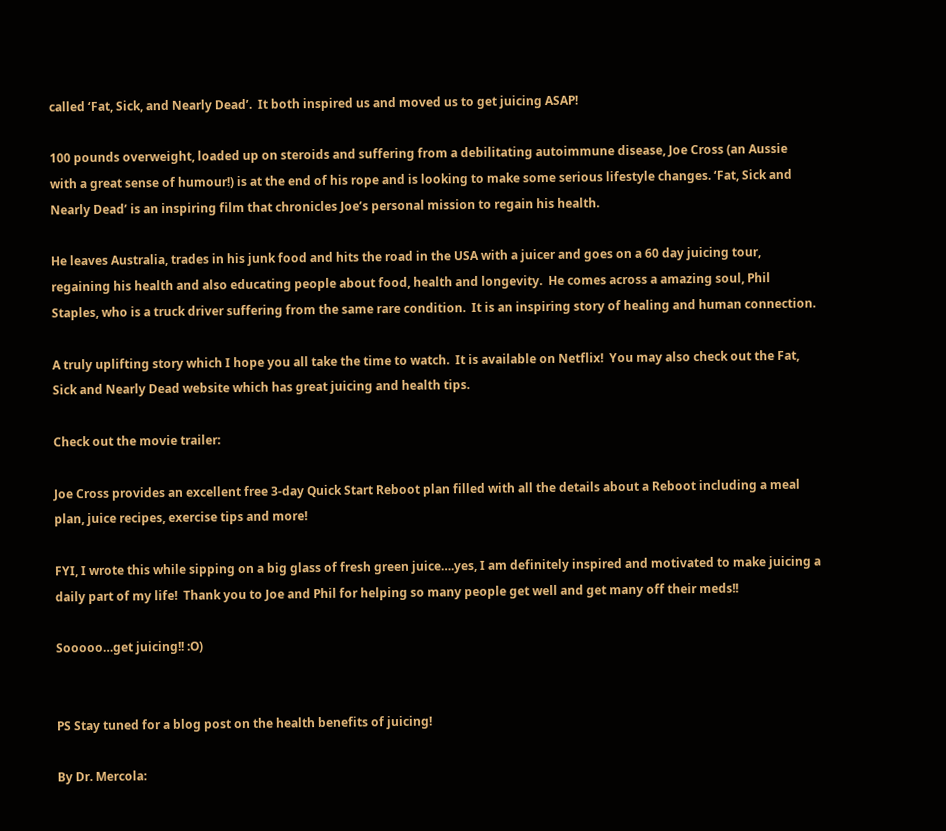called ‘Fat, Sick, and Nearly Dead’.  It both inspired us and moved us to get juicing ASAP!

100 pounds overweight, loaded up on steroids and suffering from a debilitating autoimmune disease, Joe Cross (an Aussie with a great sense of humour!) is at the end of his rope and is looking to make some serious lifestyle changes. ‘Fat, Sick and Nearly Dead’ is an inspiring film that chronicles Joe’s personal mission to regain his health.

He leaves Australia, trades in his junk food and hits the road in the USA with a juicer and goes on a 60 day juicing tour, regaining his health and also educating people about food, health and longevity.  He comes across a amazing soul, Phil Staples, who is a truck driver suffering from the same rare condition.  It is an inspiring story of healing and human connection.

A truly uplifting story which I hope you all take the time to watch.  It is available on Netflix!  You may also check out the Fat, Sick and Nearly Dead website which has great juicing and health tips.

Check out the movie trailer:

Joe Cross provides an excellent free 3-day Quick Start Reboot plan filled with all the details about a Reboot including a meal plan, juice recipes, exercise tips and more!

FYI, I wrote this while sipping on a big glass of fresh green juice….yes, I am definitely inspired and motivated to make juicing a daily part of my life!  Thank you to Joe and Phil for helping so many people get well and get many off their meds!!

Sooooo…get juicing!! :O)


PS Stay tuned for a blog post on the health benefits of juicing!

By Dr. Mercola: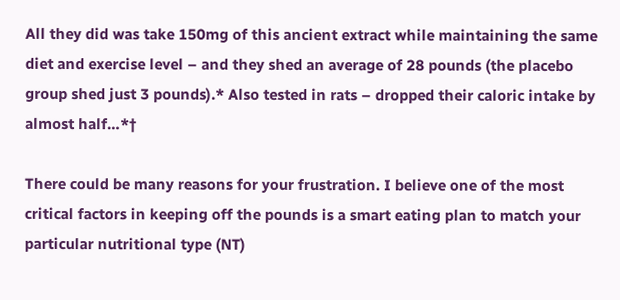All they did was take 150mg of this ancient extract while maintaining the same diet and exercise level – and they shed an average of 28 pounds (the placebo group shed just 3 pounds).* Also tested in rats – dropped their caloric intake by almost half…*†

There could be many reasons for your frustration. I believe one of the most critical factors in keeping off the pounds is a smart eating plan to match your particular nutritional type (NT)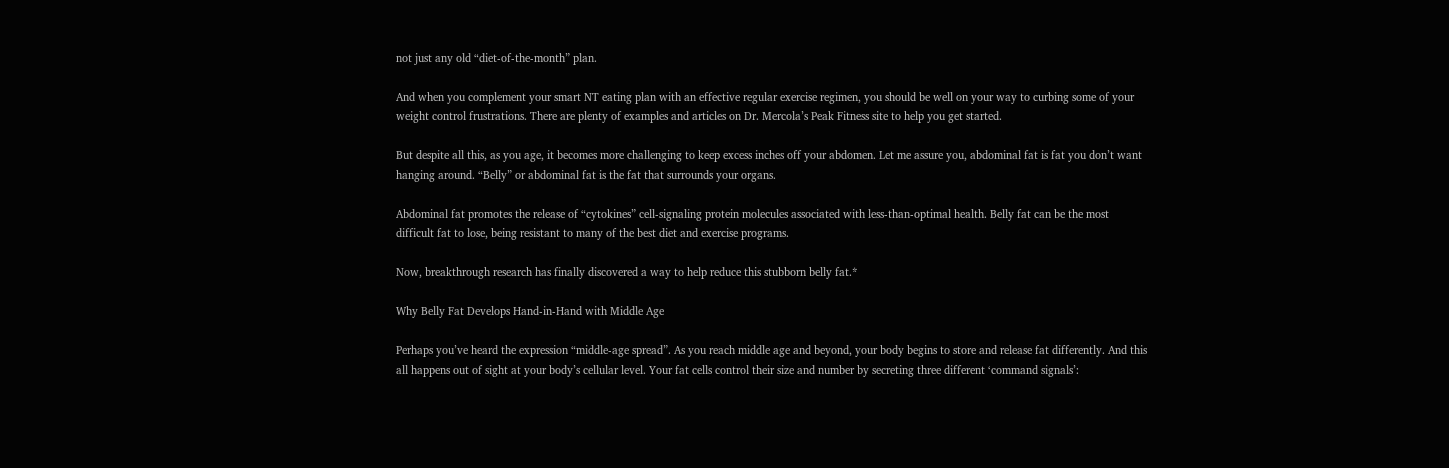not just any old “diet-of-the-month” plan.

And when you complement your smart NT eating plan with an effective regular exercise regimen, you should be well on your way to curbing some of your weight control frustrations. There are plenty of examples and articles on Dr. Mercola’s Peak Fitness site to help you get started.

But despite all this, as you age, it becomes more challenging to keep excess inches off your abdomen. Let me assure you, abdominal fat is fat you don’t want hanging around. “Belly” or abdominal fat is the fat that surrounds your organs.

Abdominal fat promotes the release of “cytokines” cell-signaling protein molecules associated with less-than-optimal health. Belly fat can be the most difficult fat to lose, being resistant to many of the best diet and exercise programs.

Now, breakthrough research has finally discovered a way to help reduce this stubborn belly fat.*

Why Belly Fat Develops Hand-in-Hand with Middle Age

Perhaps you’ve heard the expression “middle-age spread”. As you reach middle age and beyond, your body begins to store and release fat differently. And this all happens out of sight at your body’s cellular level. Your fat cells control their size and number by secreting three different ‘command signals’: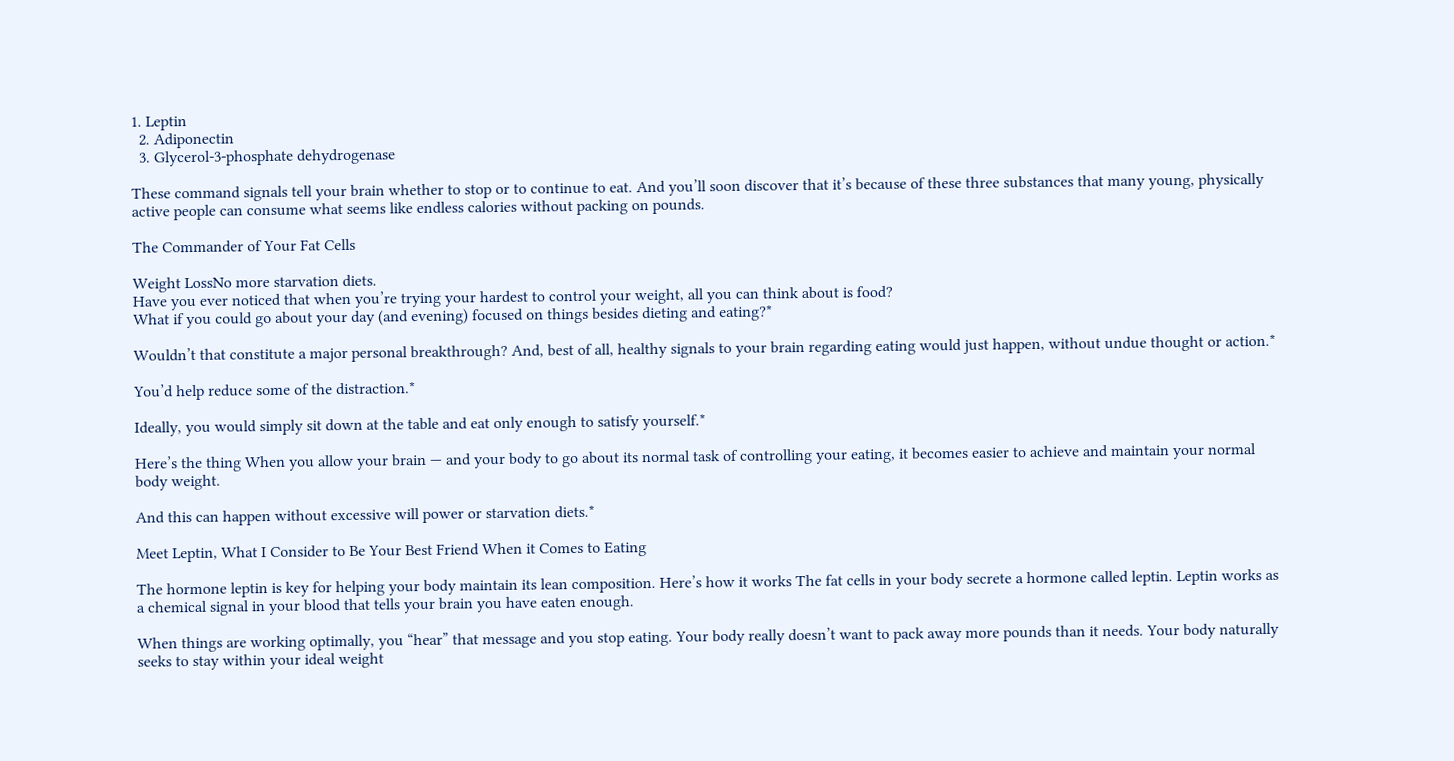1. Leptin
  2. Adiponectin
  3. Glycerol-3-phosphate dehydrogenase

These command signals tell your brain whether to stop or to continue to eat. And you’ll soon discover that it’s because of these three substances that many young, physically active people can consume what seems like endless calories without packing on pounds.

The Commander of Your Fat Cells

Weight LossNo more starvation diets.
Have you ever noticed that when you’re trying your hardest to control your weight, all you can think about is food?
What if you could go about your day (and evening) focused on things besides dieting and eating?*

Wouldn’t that constitute a major personal breakthrough? And, best of all, healthy signals to your brain regarding eating would just happen, without undue thought or action.*

You’d help reduce some of the distraction.*

Ideally, you would simply sit down at the table and eat only enough to satisfy yourself.*

Here’s the thing When you allow your brain — and your body to go about its normal task of controlling your eating, it becomes easier to achieve and maintain your normal body weight.

And this can happen without excessive will power or starvation diets.*

Meet Leptin, What I Consider to Be Your Best Friend When it Comes to Eating

The hormone leptin is key for helping your body maintain its lean composition. Here’s how it works The fat cells in your body secrete a hormone called leptin. Leptin works as a chemical signal in your blood that tells your brain you have eaten enough.

When things are working optimally, you “hear” that message and you stop eating. Your body really doesn’t want to pack away more pounds than it needs. Your body naturally seeks to stay within your ideal weight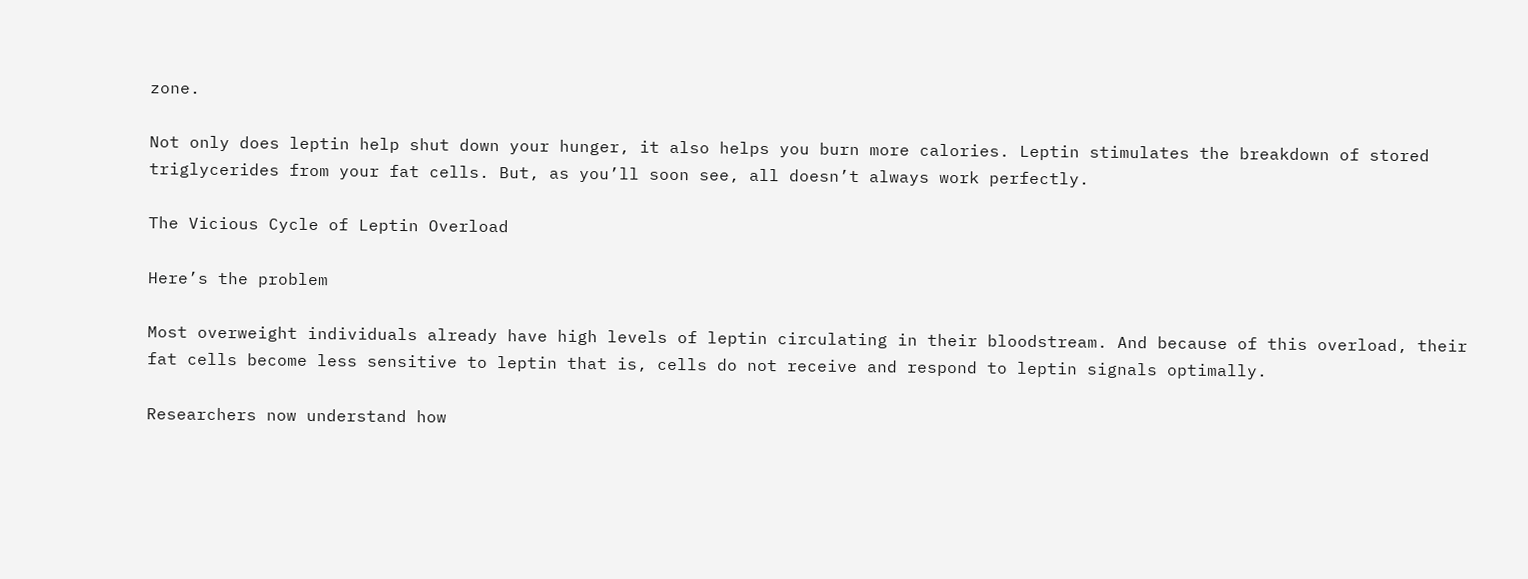zone.

Not only does leptin help shut down your hunger, it also helps you burn more calories. Leptin stimulates the breakdown of stored triglycerides from your fat cells. But, as you’ll soon see, all doesn’t always work perfectly.

The Vicious Cycle of Leptin Overload

Here’s the problem

Most overweight individuals already have high levels of leptin circulating in their bloodstream. And because of this overload, their fat cells become less sensitive to leptin that is, cells do not receive and respond to leptin signals optimally.

Researchers now understand how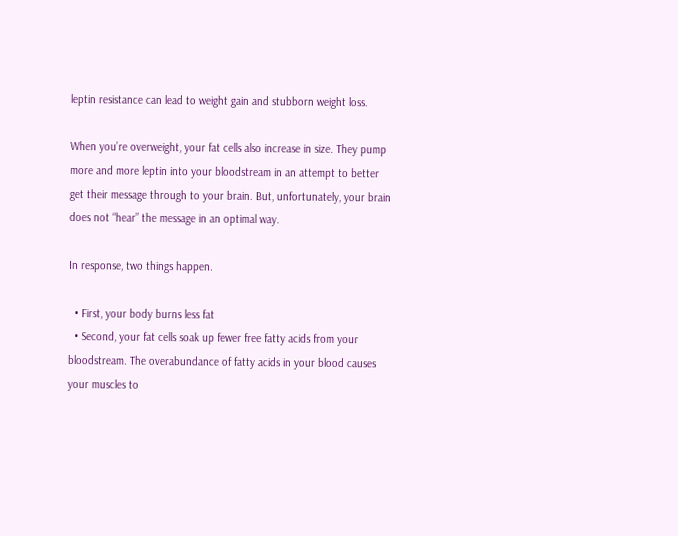leptin resistance can lead to weight gain and stubborn weight loss.

When you’re overweight, your fat cells also increase in size. They pump more and more leptin into your bloodstream in an attempt to better get their message through to your brain. But, unfortunately, your brain does not “hear” the message in an optimal way.

In response, two things happen.

  • First, your body burns less fat
  • Second, your fat cells soak up fewer free fatty acids from your bloodstream. The overabundance of fatty acids in your blood causes your muscles to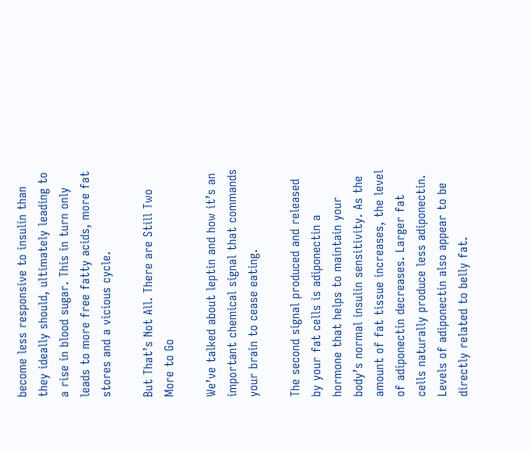become less responsive to insulin than they ideally should, ultimately leading to a rise in blood sugar. This in turn only leads to more free fatty acids, more fat stores and a vicious cycle.

But That’s Not All. There are Still Two More to Go

We’ve talked about leptin and how it’s an important chemical signal that commands your brain to cease eating.

The second signal produced and released by your fat cells is adiponectin a hormone that helps to maintain your body’s normal insulin sensitivity. As the amount of fat tissue increases, the level of adiponectin decreases. Larger fat cells naturally produce less adiponectin. Levels of adiponectin also appear to be directly related to belly fat.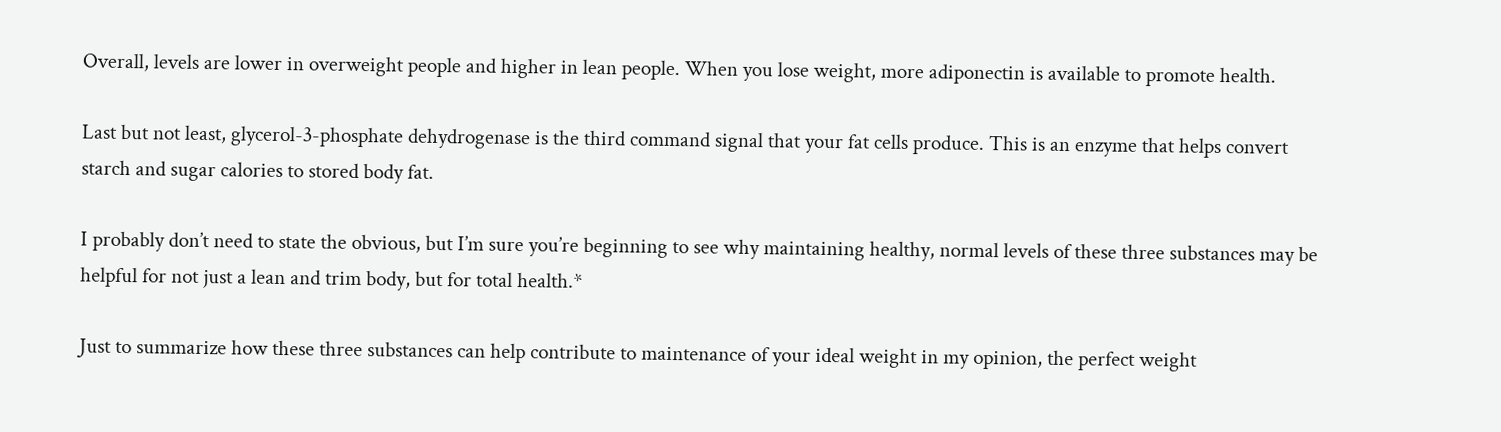Overall, levels are lower in overweight people and higher in lean people. When you lose weight, more adiponectin is available to promote health.

Last but not least, glycerol-3-phosphate dehydrogenase is the third command signal that your fat cells produce. This is an enzyme that helps convert starch and sugar calories to stored body fat.

I probably don’t need to state the obvious, but I’m sure you’re beginning to see why maintaining healthy, normal levels of these three substances may be helpful for not just a lean and trim body, but for total health.*

Just to summarize how these three substances can help contribute to maintenance of your ideal weight in my opinion, the perfect weight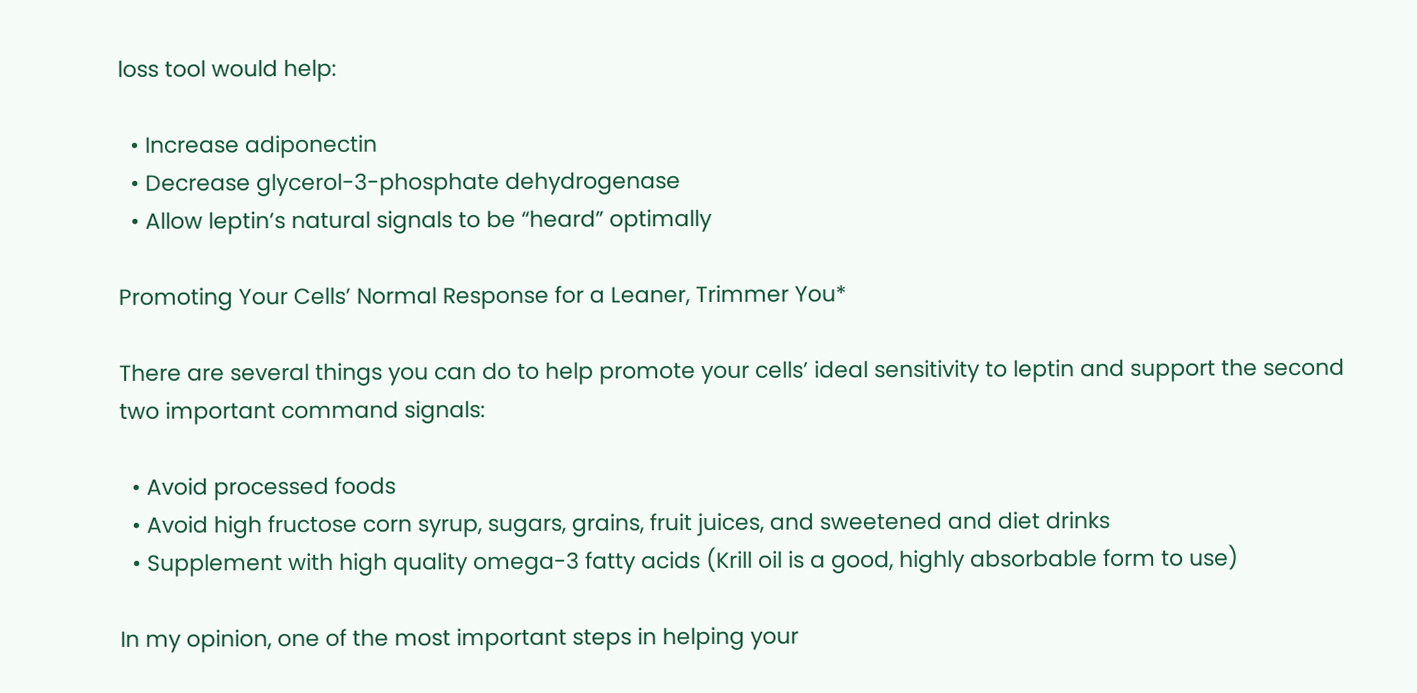loss tool would help:

  • Increase adiponectin
  • Decrease glycerol-3-phosphate dehydrogenase
  • Allow leptin’s natural signals to be “heard” optimally

Promoting Your Cells’ Normal Response for a Leaner, Trimmer You*

There are several things you can do to help promote your cells’ ideal sensitivity to leptin and support the second two important command signals:

  • Avoid processed foods
  • Avoid high fructose corn syrup, sugars, grains, fruit juices, and sweetened and diet drinks
  • Supplement with high quality omega-3 fatty acids (Krill oil is a good, highly absorbable form to use)

In my opinion, one of the most important steps in helping your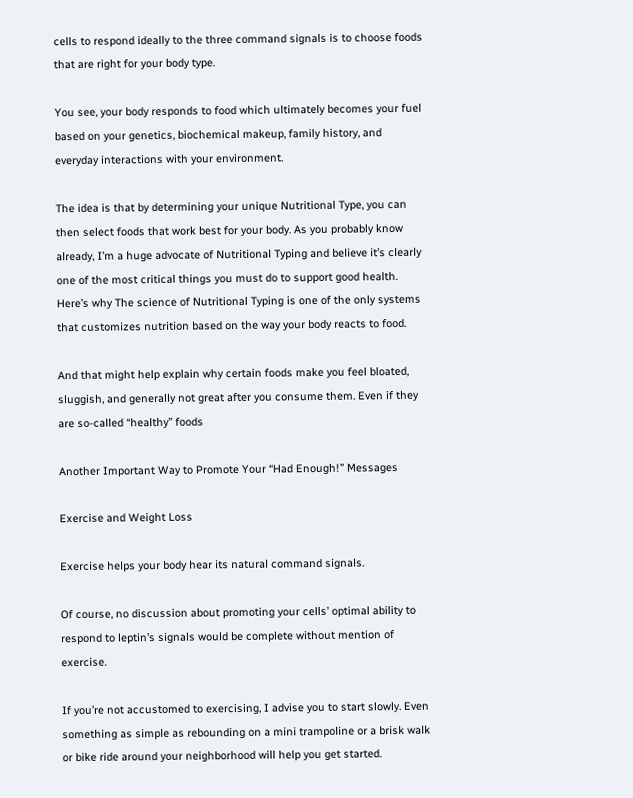cells to respond ideally to the three command signals is to choose foods that are right for your body type.

You see, your body responds to food which ultimately becomes your fuel based on your genetics, biochemical makeup, family history, and everyday interactions with your environment.

The idea is that by determining your unique Nutritional Type, you can then select foods that work best for your body. As you probably know already, I’m a huge advocate of Nutritional Typing and believe it’s clearly one of the most critical things you must do to support good health. Here’s why The science of Nutritional Typing is one of the only systems that customizes nutrition based on the way your body reacts to food.

And that might help explain why certain foods make you feel bloated, sluggish, and generally not great after you consume them. Even if they are so-called “healthy” foods

Another Important Way to Promote Your “Had Enough!” Messages

Exercise and Weight Loss

Exercise helps your body hear its natural command signals.

Of course, no discussion about promoting your cells’ optimal ability to respond to leptin’s signals would be complete without mention of exercise.

If you’re not accustomed to exercising, I advise you to start slowly. Even something as simple as rebounding on a mini trampoline or a brisk walk or bike ride around your neighborhood will help you get started.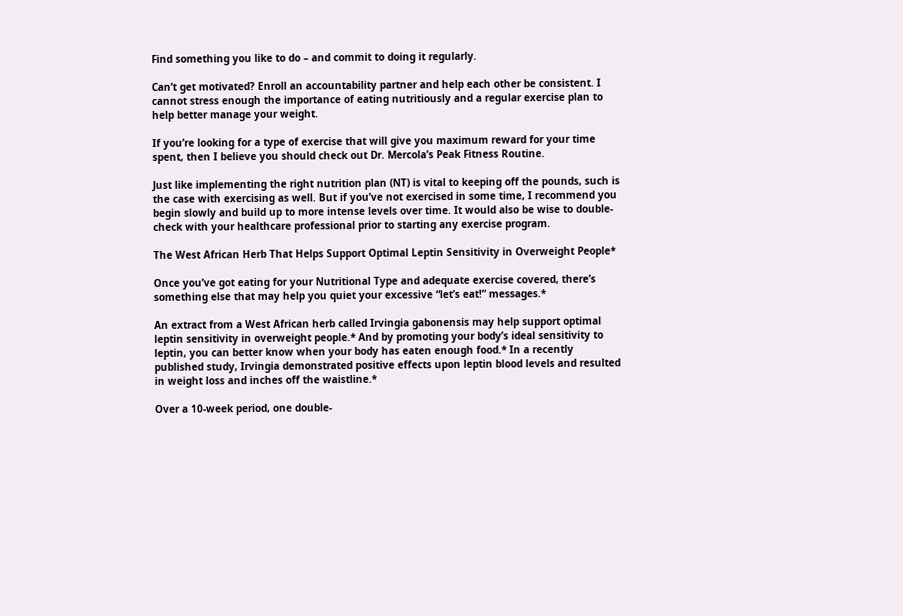Find something you like to do – and commit to doing it regularly.

Can’t get motivated? Enroll an accountability partner and help each other be consistent. I cannot stress enough the importance of eating nutritiously and a regular exercise plan to help better manage your weight.

If you’re looking for a type of exercise that will give you maximum reward for your time spent, then I believe you should check out Dr. Mercola’s Peak Fitness Routine.

Just like implementing the right nutrition plan (NT) is vital to keeping off the pounds, such is the case with exercising as well. But if you’ve not exercised in some time, I recommend you begin slowly and build up to more intense levels over time. It would also be wise to double-check with your healthcare professional prior to starting any exercise program.

The West African Herb That Helps Support Optimal Leptin Sensitivity in Overweight People*

Once you’ve got eating for your Nutritional Type and adequate exercise covered, there’s something else that may help you quiet your excessive “let’s eat!” messages.*

An extract from a West African herb called Irvingia gabonensis may help support optimal leptin sensitivity in overweight people.* And by promoting your body’s ideal sensitivity to leptin, you can better know when your body has eaten enough food.* In a recently published study, Irvingia demonstrated positive effects upon leptin blood levels and resulted in weight loss and inches off the waistline.*

Over a 10-week period, one double-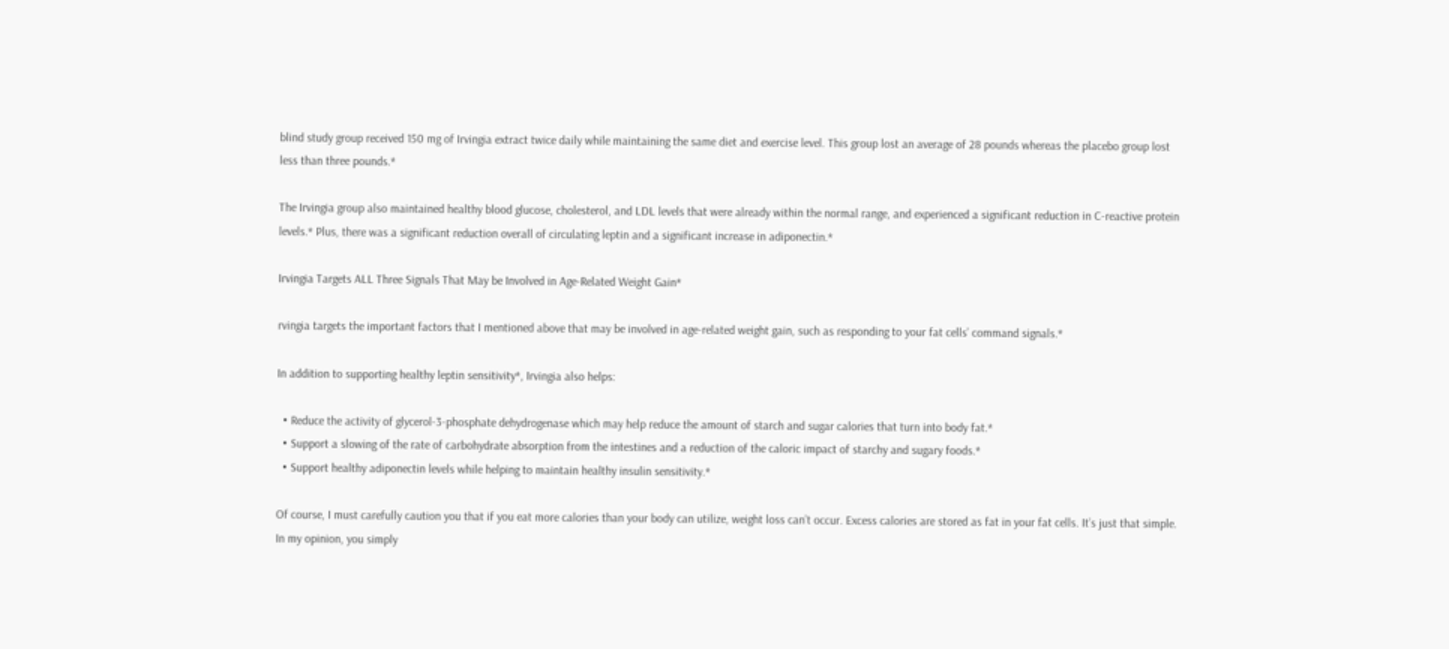blind study group received 150 mg of Irvingia extract twice daily while maintaining the same diet and exercise level. This group lost an average of 28 pounds whereas the placebo group lost less than three pounds.*

The Irvingia group also maintained healthy blood glucose, cholesterol, and LDL levels that were already within the normal range, and experienced a significant reduction in C-reactive protein levels.* Plus, there was a significant reduction overall of circulating leptin and a significant increase in adiponectin.*

Irvingia Targets ALL Three Signals That May be Involved in Age-Related Weight Gain*

rvingia targets the important factors that I mentioned above that may be involved in age-related weight gain, such as responding to your fat cells’ command signals.*

In addition to supporting healthy leptin sensitivity*, Irvingia also helps:

  • Reduce the activity of glycerol-3-phosphate dehydrogenase which may help reduce the amount of starch and sugar calories that turn into body fat.*
  • Support a slowing of the rate of carbohydrate absorption from the intestines and a reduction of the caloric impact of starchy and sugary foods.*
  • Support healthy adiponectin levels while helping to maintain healthy insulin sensitivity.*

Of course, I must carefully caution you that if you eat more calories than your body can utilize, weight loss can’t occur. Excess calories are stored as fat in your fat cells. It’s just that simple. In my opinion, you simply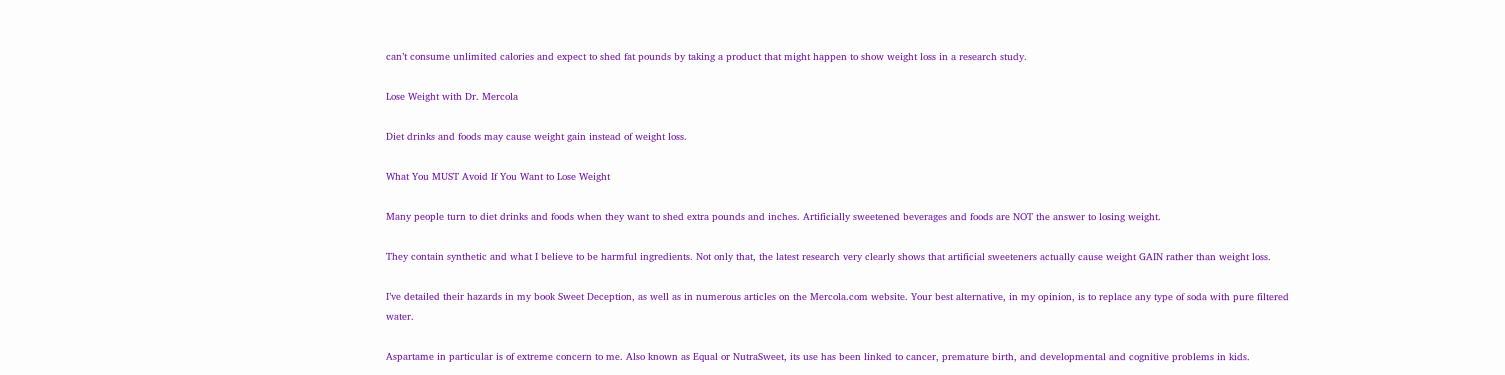can’t consume unlimited calories and expect to shed fat pounds by taking a product that might happen to show weight loss in a research study.

Lose Weight with Dr. Mercola

Diet drinks and foods may cause weight gain instead of weight loss.

What You MUST Avoid If You Want to Lose Weight

Many people turn to diet drinks and foods when they want to shed extra pounds and inches. Artificially sweetened beverages and foods are NOT the answer to losing weight.

They contain synthetic and what I believe to be harmful ingredients. Not only that, the latest research very clearly shows that artificial sweeteners actually cause weight GAIN rather than weight loss.

I’ve detailed their hazards in my book Sweet Deception, as well as in numerous articles on the Mercola.com website. Your best alternative, in my opinion, is to replace any type of soda with pure filtered water.

Aspartame in particular is of extreme concern to me. Also known as Equal or NutraSweet, its use has been linked to cancer, premature birth, and developmental and cognitive problems in kids.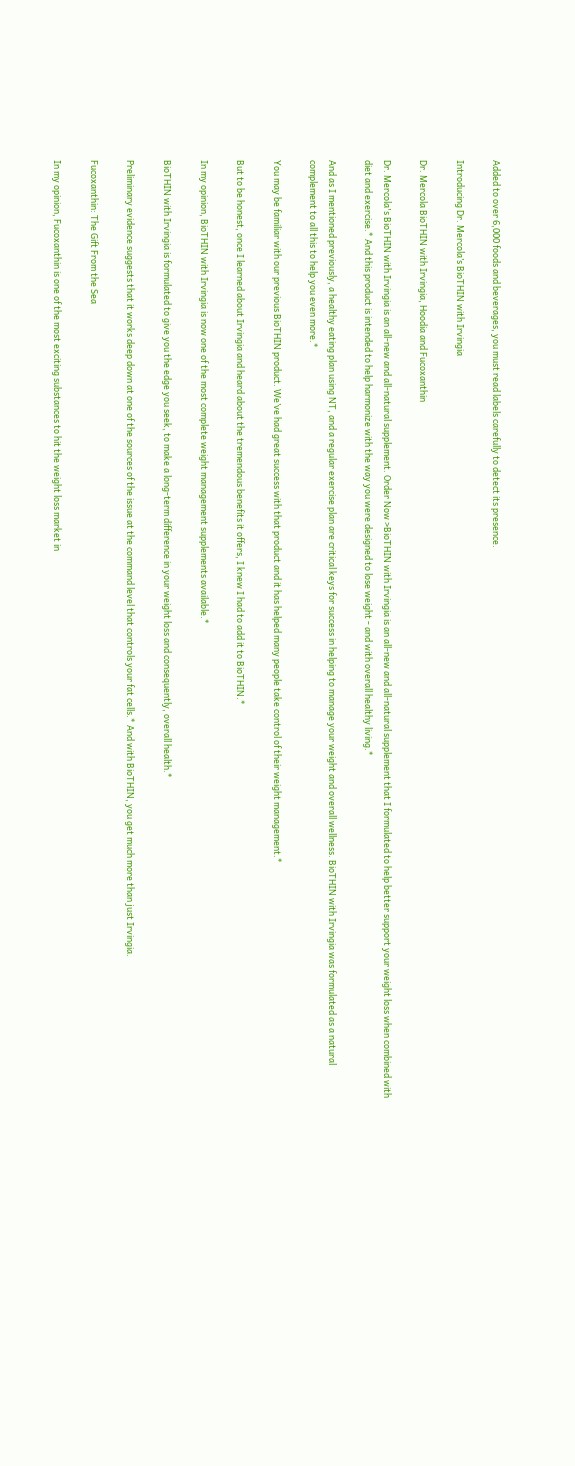Added to over 6,000 foods and beverages, you must read labels carefully to detect its presence.

Introducing Dr. Mercola’s BioTHIN with Irvingia

Dr. Mercola BioTHIN with Irvingia, Hoodia and Fucoxanthin

Dr. Mercola's BioTHIN with Irvingia is an all-new and all-natural supplement. Order Now >BioTHIN with Irvingia is an all-new and all-natural supplement that I formulated to help better support your weight loss when combined with diet and exercise.* And this product is intended to help harmonize with the way you were designed to lose weight - and with overall healthy living.*

And as I mentioned previously, a healthy eating plan using NT, and a regular exercise plan are critical keys for success in helping to manage your weight and overall wellness. BioTHIN with Irvingia was formulated as a natural complement to all this to help you even more.*

You may be familiar with our previous BioTHIN product. We’ve had great success with that product and it has helped many people take control of their weight management.*

But to be honest, once I learned about Irvingia and heard about the tremendous benefits it offers, I knew I had to add it to BioTHIN.*

In my opinion, BioTHIN with Irvingia is now one of the most complete weight management supplements available.*

BioTHIN with Irvingia is formulated to give you the edge you seek, to make a long-term difference in your weight loss and consequently, overall health.*

Preliminary evidence suggests that it works deep down at one of the sources of the issue at the command level that controls your fat cells.* And with BioTHIN, you get much more than just Irvingia.

Fucoxanthin: The Gift From the Sea

In my opinion, Fucoxanthin is one of the most exciting substances to hit the weight loss market in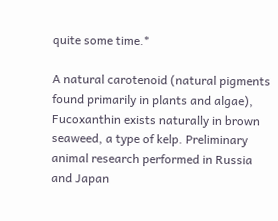quite some time.*

A natural carotenoid (natural pigments found primarily in plants and algae), Fucoxanthin exists naturally in brown seaweed, a type of kelp. Preliminary animal research performed in Russia and Japan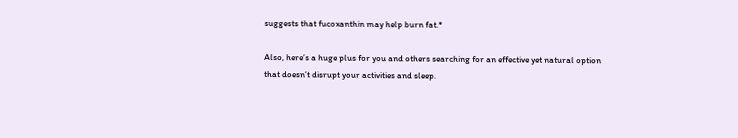suggests that fucoxanthin may help burn fat.*

Also, here’s a huge plus for you and others searching for an effective yet natural option that doesn’t disrupt your activities and sleep.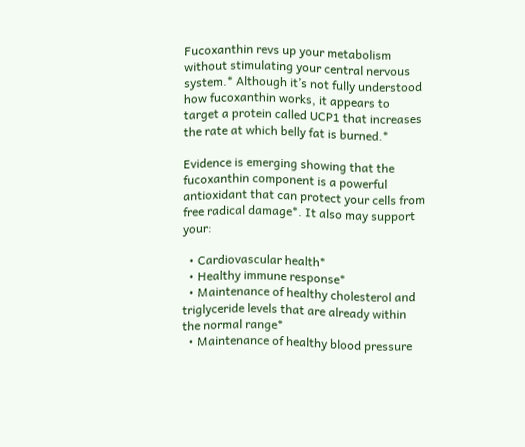Fucoxanthin revs up your metabolism without stimulating your central nervous system.* Although it’s not fully understood how fucoxanthin works, it appears to target a protein called UCP1 that increases the rate at which belly fat is burned.*

Evidence is emerging showing that the fucoxanthin component is a powerful antioxidant that can protect your cells from free radical damage*. It also may support your:

  • Cardiovascular health*
  • Healthy immune response*
  • Maintenance of healthy cholesterol and triglyceride levels that are already within the normal range*
  • Maintenance of healthy blood pressure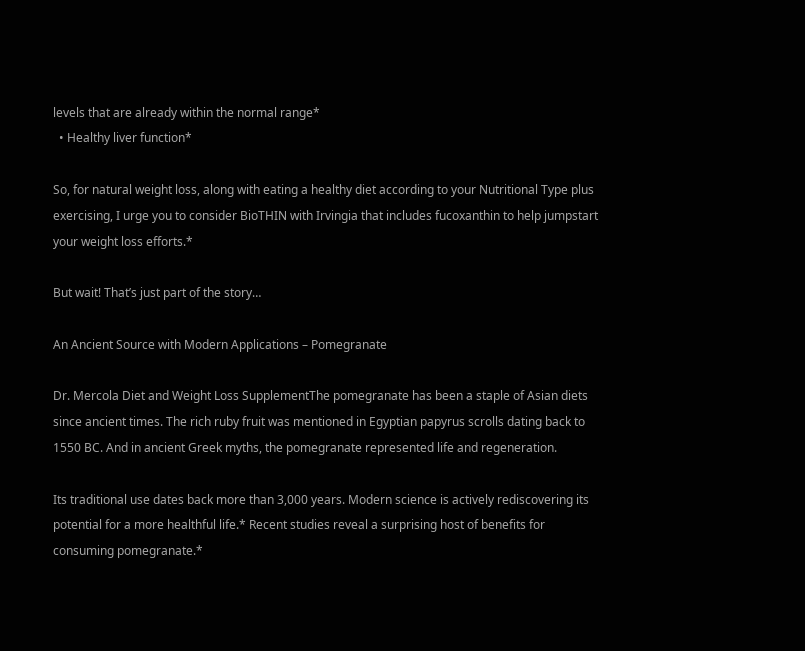levels that are already within the normal range*
  • Healthy liver function*

So, for natural weight loss, along with eating a healthy diet according to your Nutritional Type plus exercising, I urge you to consider BioTHIN with Irvingia that includes fucoxanthin to help jumpstart your weight loss efforts.*

But wait! That’s just part of the story…

An Ancient Source with Modern Applications – Pomegranate

Dr. Mercola Diet and Weight Loss SupplementThe pomegranate has been a staple of Asian diets since ancient times. The rich ruby fruit was mentioned in Egyptian papyrus scrolls dating back to 1550 BC. And in ancient Greek myths, the pomegranate represented life and regeneration.

Its traditional use dates back more than 3,000 years. Modern science is actively rediscovering its potential for a more healthful life.* Recent studies reveal a surprising host of benefits for consuming pomegranate.*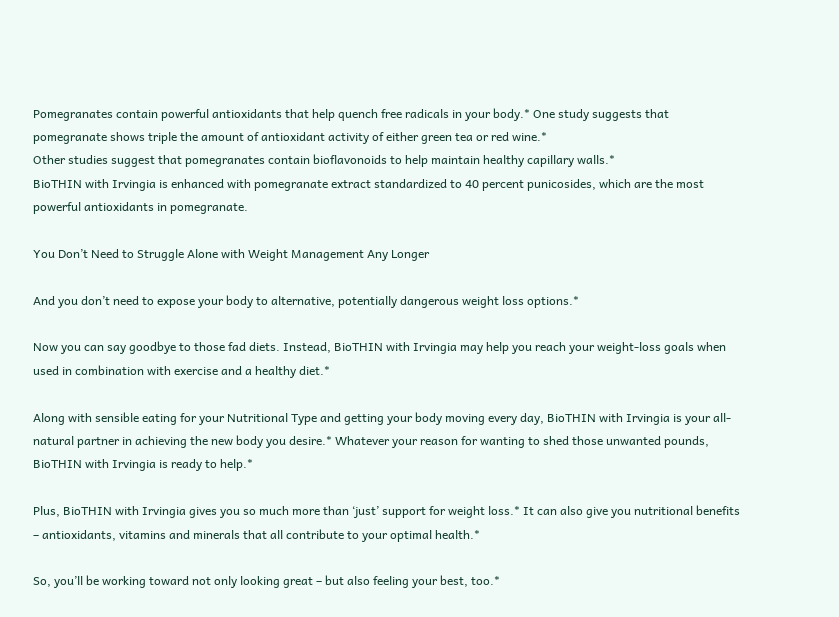Pomegranates contain powerful antioxidants that help quench free radicals in your body.* One study suggests that pomegranate shows triple the amount of antioxidant activity of either green tea or red wine.*
Other studies suggest that pomegranates contain bioflavonoids to help maintain healthy capillary walls.*
BioTHIN with Irvingia is enhanced with pomegranate extract standardized to 40 percent punicosides, which are the most powerful antioxidants in pomegranate.

You Don’t Need to Struggle Alone with Weight Management Any Longer

And you don’t need to expose your body to alternative, potentially dangerous weight loss options.*

Now you can say goodbye to those fad diets. Instead, BioTHIN with Irvingia may help you reach your weight-loss goals when used in combination with exercise and a healthy diet.*

Along with sensible eating for your Nutritional Type and getting your body moving every day, BioTHIN with Irvingia is your all-natural partner in achieving the new body you desire.* Whatever your reason for wanting to shed those unwanted pounds, BioTHIN with Irvingia is ready to help.*

Plus, BioTHIN with Irvingia gives you so much more than ‘just’ support for weight loss.* It can also give you nutritional benefits – antioxidants, vitamins and minerals that all contribute to your optimal health.*

So, you’ll be working toward not only looking great – but also feeling your best, too.*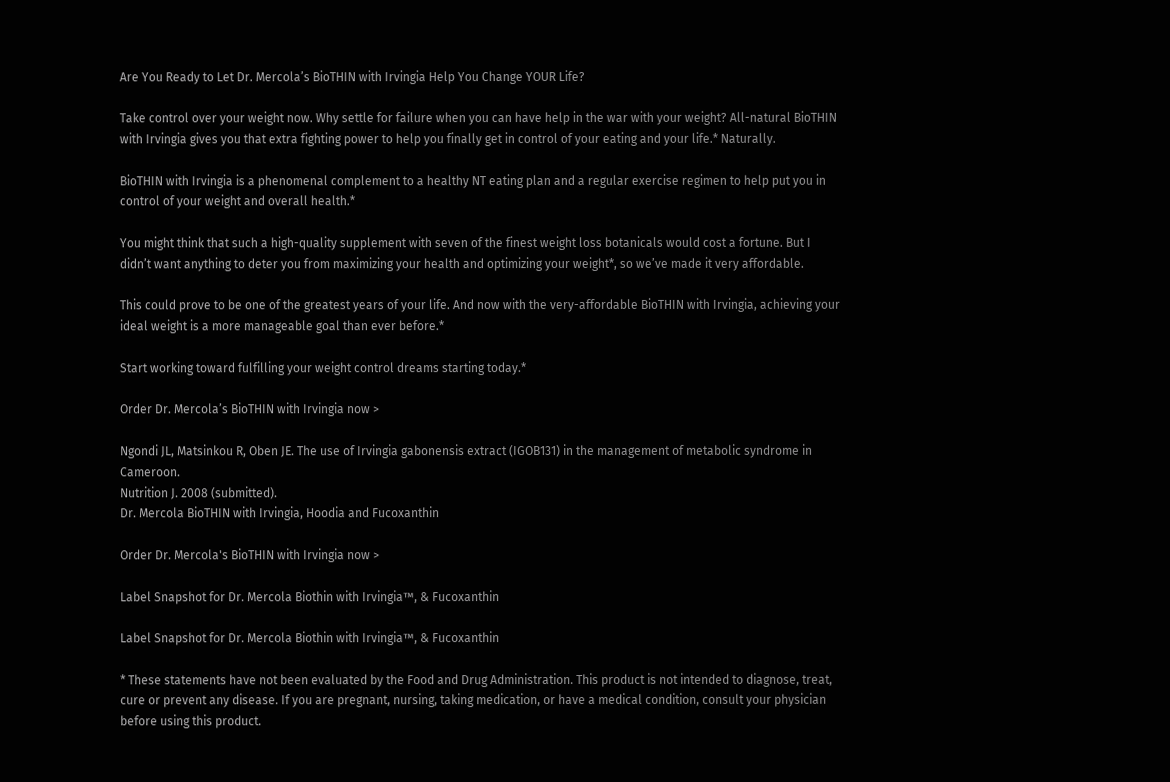Are You Ready to Let Dr. Mercola’s BioTHIN with Irvingia Help You Change YOUR Life?

Take control over your weight now. Why settle for failure when you can have help in the war with your weight? All-natural BioTHIN with Irvingia gives you that extra fighting power to help you finally get in control of your eating and your life.* Naturally.

BioTHIN with Irvingia is a phenomenal complement to a healthy NT eating plan and a regular exercise regimen to help put you in control of your weight and overall health.*

You might think that such a high-quality supplement with seven of the finest weight loss botanicals would cost a fortune. But I didn’t want anything to deter you from maximizing your health and optimizing your weight*, so we’ve made it very affordable.

This could prove to be one of the greatest years of your life. And now with the very-affordable BioTHIN with Irvingia, achieving your ideal weight is a more manageable goal than ever before.*

Start working toward fulfilling your weight control dreams starting today.*

Order Dr. Mercola’s BioTHIN with Irvingia now >

Ngondi JL, Matsinkou R, Oben JE. The use of Irvingia gabonensis extract (IGOB131) in the management of metabolic syndrome in Cameroon.
Nutrition J. 2008 (submitted).
Dr. Mercola BioTHIN with Irvingia, Hoodia and Fucoxanthin

Order Dr. Mercola's BioTHIN with Irvingia now >

Label Snapshot for Dr. Mercola Biothin with Irvingia™, & Fucoxanthin

Label Snapshot for Dr. Mercola Biothin with Irvingia™, & Fucoxanthin

* These statements have not been evaluated by the Food and Drug Administration. This product is not intended to diagnose, treat, cure or prevent any disease. If you are pregnant, nursing, taking medication, or have a medical condition, consult your physician before using this product.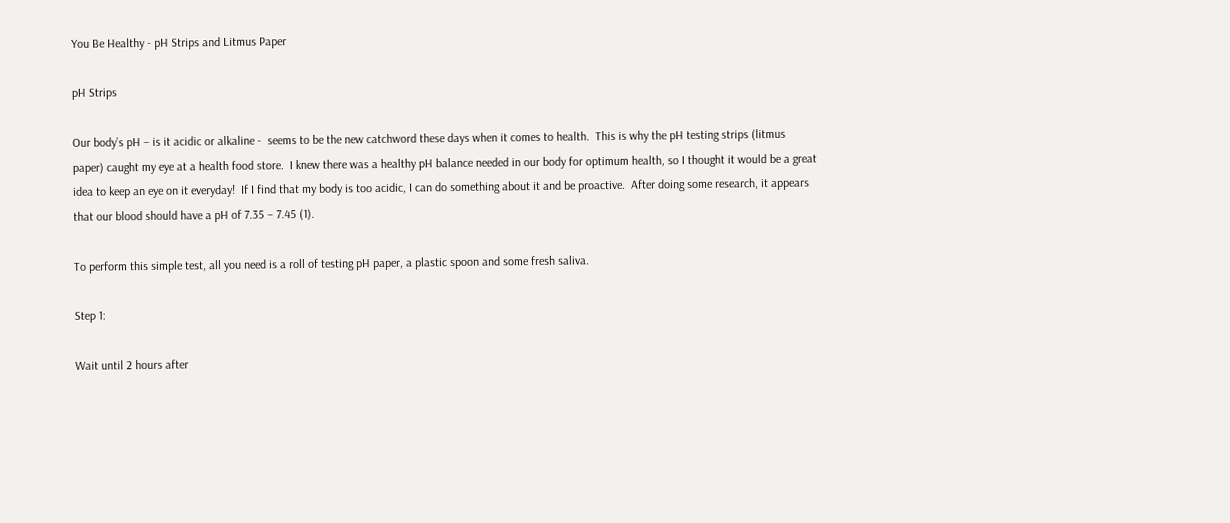You Be Healthy - pH Strips and Litmus Paper

pH Strips

Our body’s pH – is it acidic or alkaline -  seems to be the new catchword these days when it comes to health.  This is why the pH testing strips (litmus paper) caught my eye at a health food store.  I knew there was a healthy pH balance needed in our body for optimum health, so I thought it would be a great idea to keep an eye on it everyday!  If I find that my body is too acidic, I can do something about it and be proactive.  After doing some research, it appears that our blood should have a pH of 7.35 – 7.45 (1).

To perform this simple test, all you need is a roll of testing pH paper, a plastic spoon and some fresh saliva.

Step 1:

Wait until 2 hours after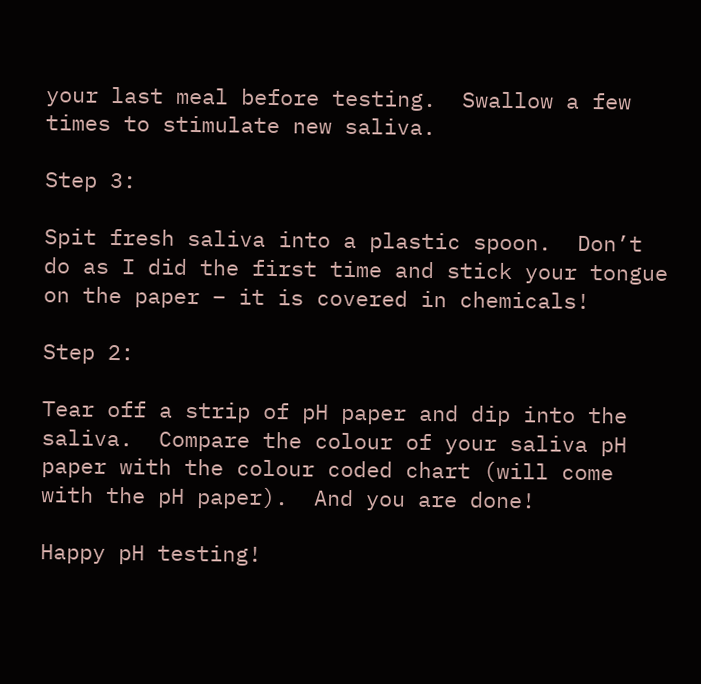your last meal before testing.  Swallow a few times to stimulate new saliva.

Step 3:

Spit fresh saliva into a plastic spoon.  Don’t do as I did the first time and stick your tongue on the paper – it is covered in chemicals!

Step 2:

Tear off a strip of pH paper and dip into the saliva.  Compare the colour of your saliva pH paper with the colour coded chart (will come with the pH paper).  And you are done!

Happy pH testing!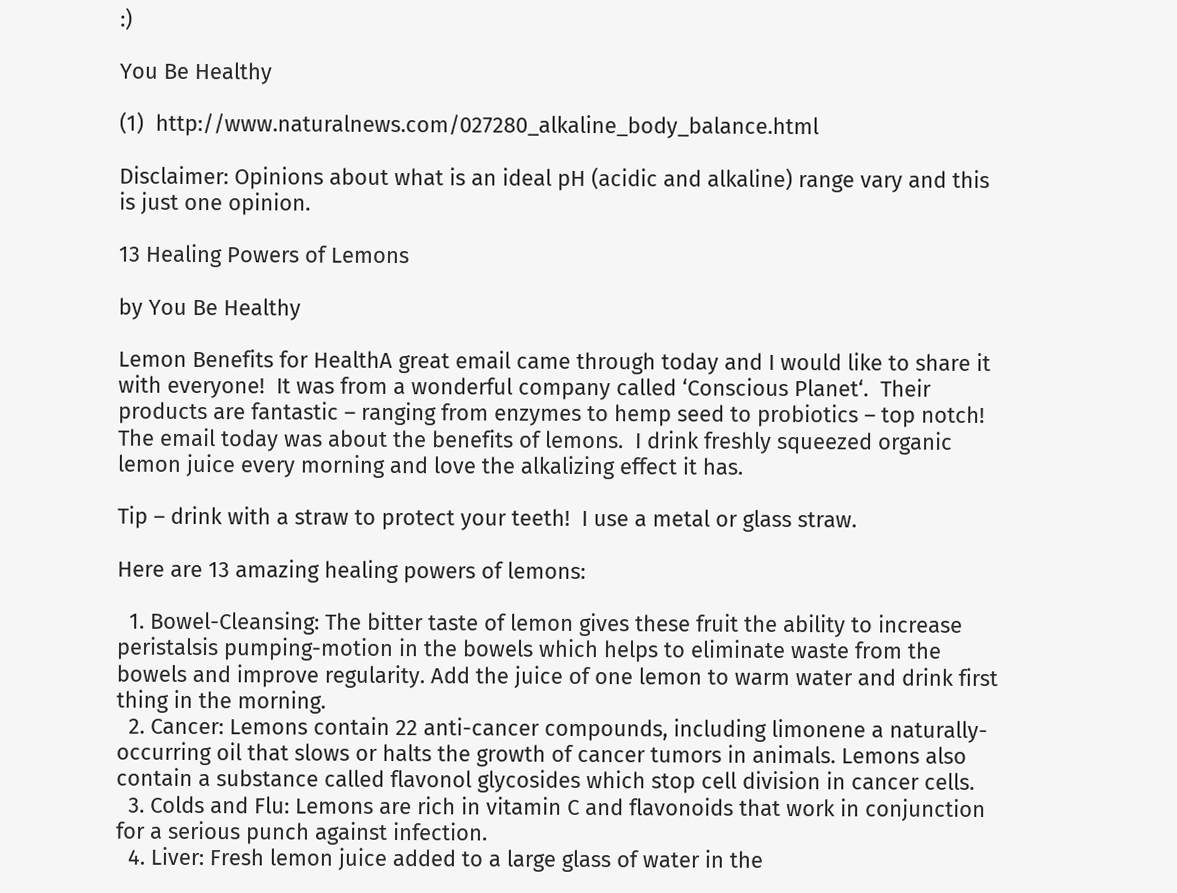:)

You Be Healthy

(1)  http://www.naturalnews.com/027280_alkaline_body_balance.html

Disclaimer: Opinions about what is an ideal pH (acidic and alkaline) range vary and this is just one opinion.

13 Healing Powers of Lemons

by You Be Healthy

Lemon Benefits for HealthA great email came through today and I would like to share it with everyone!  It was from a wonderful company called ‘Conscious Planet‘.  Their products are fantastic – ranging from enzymes to hemp seed to probiotics – top notch! The email today was about the benefits of lemons.  I drink freshly squeezed organic lemon juice every morning and love the alkalizing effect it has.

Tip – drink with a straw to protect your teeth!  I use a metal or glass straw.

Here are 13 amazing healing powers of lemons:

  1. Bowel-Cleansing: The bitter taste of lemon gives these fruit the ability to increase peristalsis pumping-motion in the bowels which helps to eliminate waste from the bowels and improve regularity. Add the juice of one lemon to warm water and drink first thing in the morning.
  2. Cancer: Lemons contain 22 anti-cancer compounds, including limonene a naturally-occurring oil that slows or halts the growth of cancer tumors in animals. Lemons also contain a substance called flavonol glycosides which stop cell division in cancer cells.
  3. Colds and Flu: Lemons are rich in vitamin C and flavonoids that work in conjunction for a serious punch against infection.
  4. Liver: Fresh lemon juice added to a large glass of water in the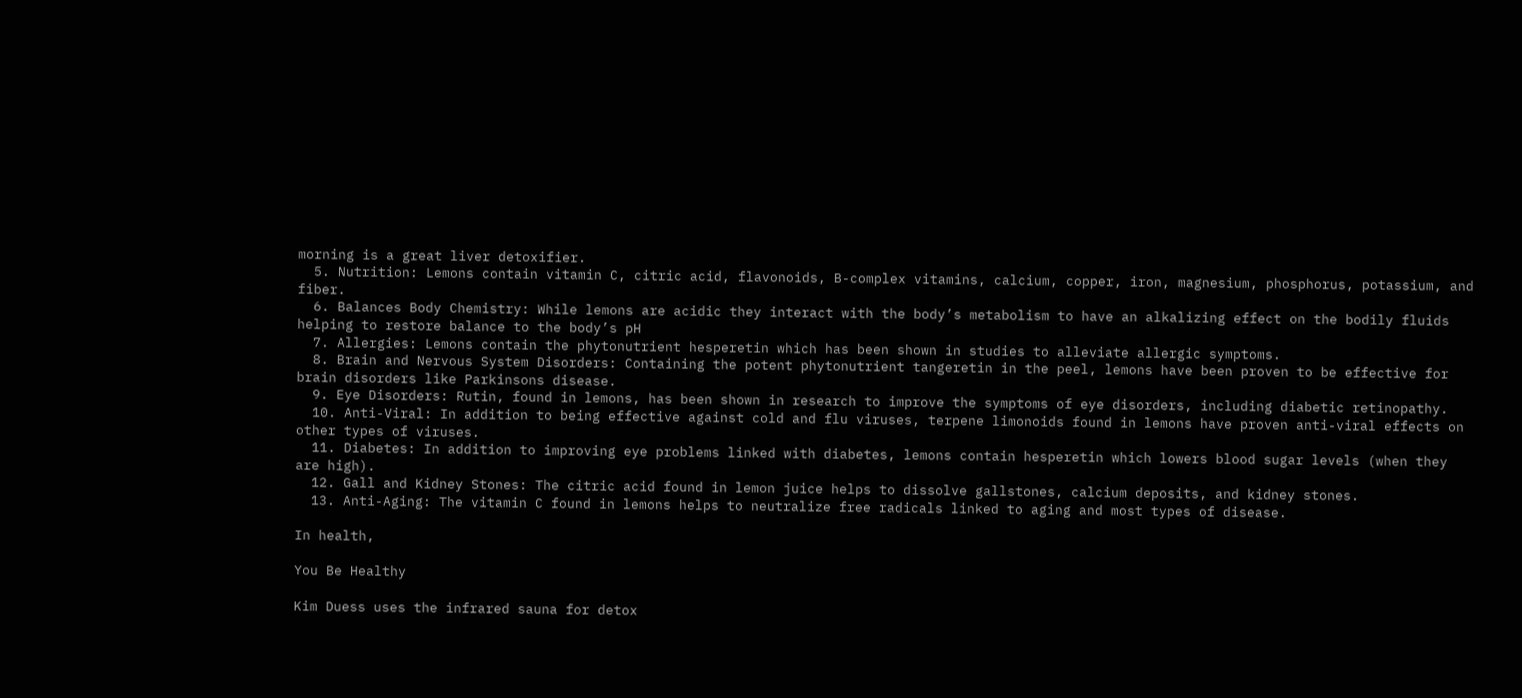morning is a great liver detoxifier.
  5. Nutrition: Lemons contain vitamin C, citric acid, flavonoids, B-complex vitamins, calcium, copper, iron, magnesium, phosphorus, potassium, and fiber.
  6. Balances Body Chemistry: While lemons are acidic they interact with the body’s metabolism to have an alkalizing effect on the bodily fluids helping to restore balance to the body’s pH
  7. Allergies: Lemons contain the phytonutrient hesperetin which has been shown in studies to alleviate allergic symptoms.
  8. Brain and Nervous System Disorders: Containing the potent phytonutrient tangeretin in the peel, lemons have been proven to be effective for brain disorders like Parkinsons disease.
  9. Eye Disorders: Rutin, found in lemons, has been shown in research to improve the symptoms of eye disorders, including diabetic retinopathy.
  10. Anti-Viral: In addition to being effective against cold and flu viruses, terpene limonoids found in lemons have proven anti-viral effects on other types of viruses.
  11. Diabetes: In addition to improving eye problems linked with diabetes, lemons contain hesperetin which lowers blood sugar levels (when they are high).
  12. Gall and Kidney Stones: The citric acid found in lemon juice helps to dissolve gallstones, calcium deposits, and kidney stones.
  13. Anti-Aging: The vitamin C found in lemons helps to neutralize free radicals linked to aging and most types of disease.

In health,

You Be Healthy

Kim Duess uses the infrared sauna for detox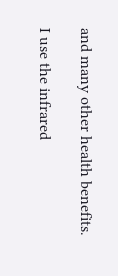and many other health benefits.

I use the infrared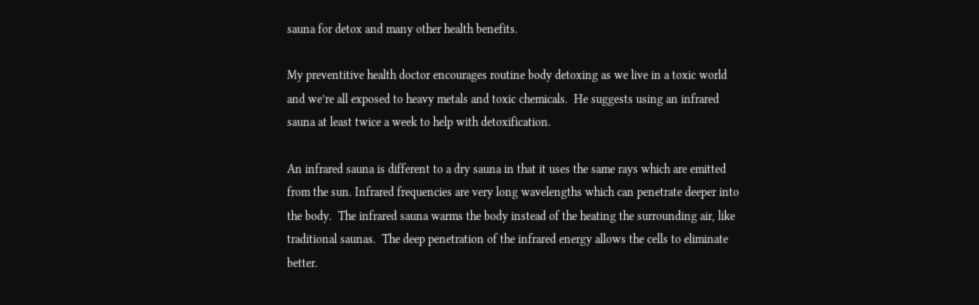sauna for detox and many other health benefits.

My preventitive health doctor encourages routine body detoxing as we live in a toxic world and we’re all exposed to heavy metals and toxic chemicals.  He suggests using an infrared sauna at least twice a week to help with detoxification.

An infrared sauna is different to a dry sauna in that it uses the same rays which are emitted from the sun. Infrared frequencies are very long wavelengths which can penetrate deeper into the body.  The infrared sauna warms the body instead of the heating the surrounding air, like traditional saunas.  The deep penetration of the infrared energy allows the cells to eliminate better.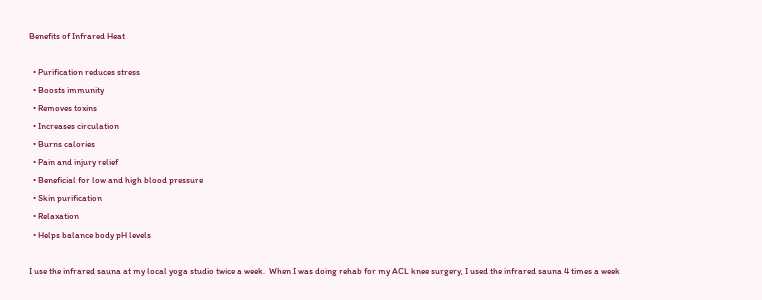Benefits of Infrared Heat

  • Purification reduces stress
  • Boosts immunity
  • Removes toxins
  • Increases circulation
  • Burns calories
  • Pain and injury relief
  • Beneficial for low and high blood pressure
  • Skin purification
  • Relaxation
  • Helps balance body pH levels

I use the infrared sauna at my local yoga studio twice a week.  When I was doing rehab for my ACL knee surgery, I used the infrared sauna 4 times a week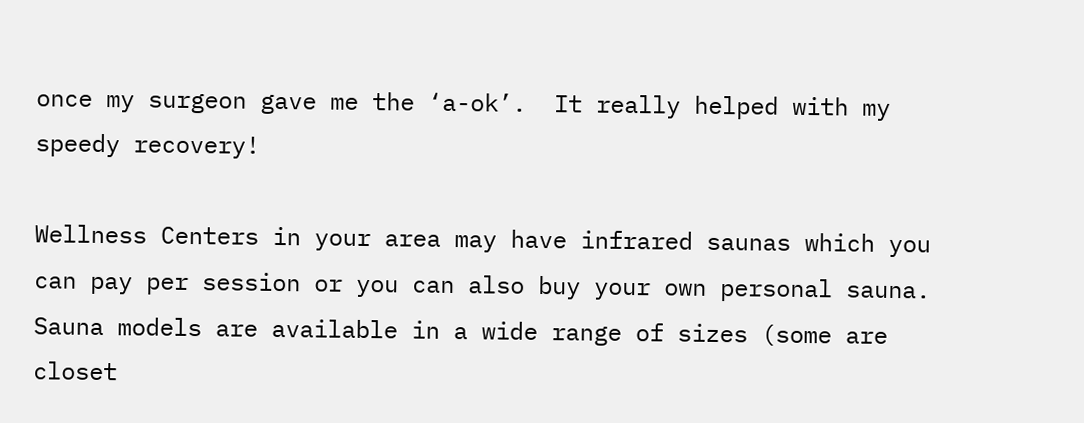once my surgeon gave me the ‘a-ok’.  It really helped with my speedy recovery!

Wellness Centers in your area may have infrared saunas which you can pay per session or you can also buy your own personal sauna.  Sauna models are available in a wide range of sizes (some are closet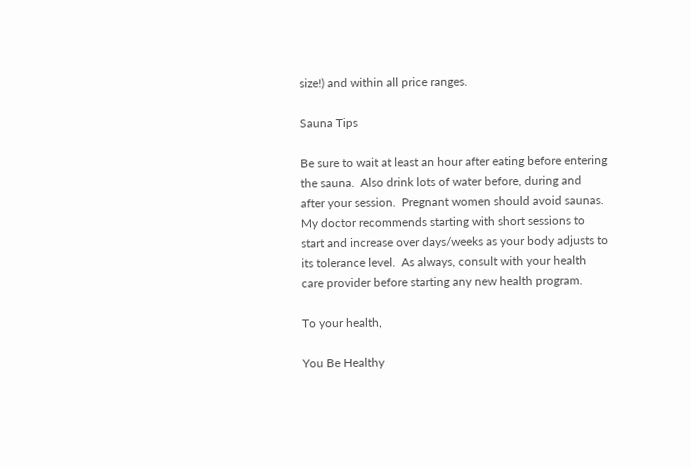size!) and within all price ranges.

Sauna Tips

Be sure to wait at least an hour after eating before entering the sauna.  Also drink lots of water before, during and after your session.  Pregnant women should avoid saunas.  My doctor recommends starting with short sessions to start and increase over days/weeks as your body adjusts to its tolerance level.  As always, consult with your health care provider before starting any new health program.

To your health,

You Be Healthy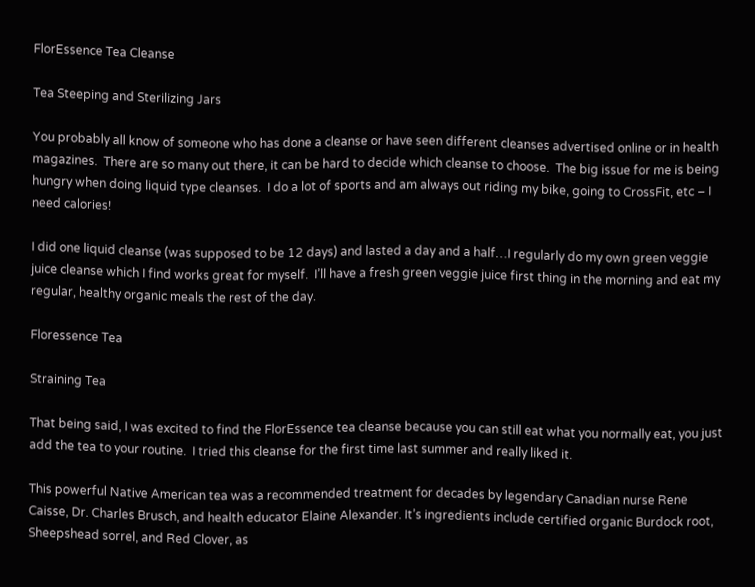FlorEssence Tea Cleanse

Tea Steeping and Sterilizing Jars

You probably all know of someone who has done a cleanse or have seen different cleanses advertised online or in health magazines.  There are so many out there, it can be hard to decide which cleanse to choose.  The big issue for me is being hungry when doing liquid type cleanses.  I do a lot of sports and am always out riding my bike, going to CrossFit, etc – I need calories!

I did one liquid cleanse (was supposed to be 12 days) and lasted a day and a half…I regularly do my own green veggie juice cleanse which I find works great for myself.  I’ll have a fresh green veggie juice first thing in the morning and eat my regular, healthy organic meals the rest of the day.

Floressence Tea

Straining Tea

That being said, I was excited to find the FlorEssence tea cleanse because you can still eat what you normally eat, you just add the tea to your routine.  I tried this cleanse for the first time last summer and really liked it.

This powerful Native American tea was a recommended treatment for decades by legendary Canadian nurse Rene Caisse, Dr. Charles Brusch, and health educator Elaine Alexander. It’s ingredients include certified organic Burdock root, Sheepshead sorrel, and Red Clover, as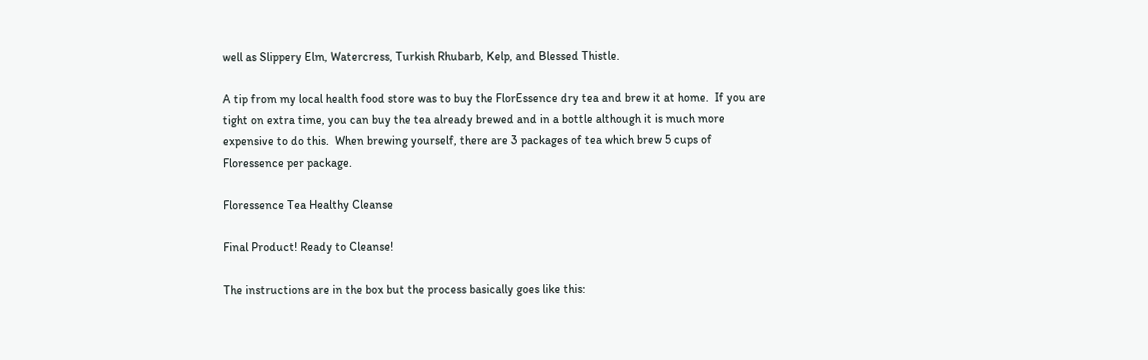well as Slippery Elm, Watercress, Turkish Rhubarb, Kelp, and Blessed Thistle.

A tip from my local health food store was to buy the FlorEssence dry tea and brew it at home.  If you are tight on extra time, you can buy the tea already brewed and in a bottle although it is much more expensive to do this.  When brewing yourself, there are 3 packages of tea which brew 5 cups of Floressence per package.

Floressence Tea Healthy Cleanse

Final Product! Ready to Cleanse!

The instructions are in the box but the process basically goes like this: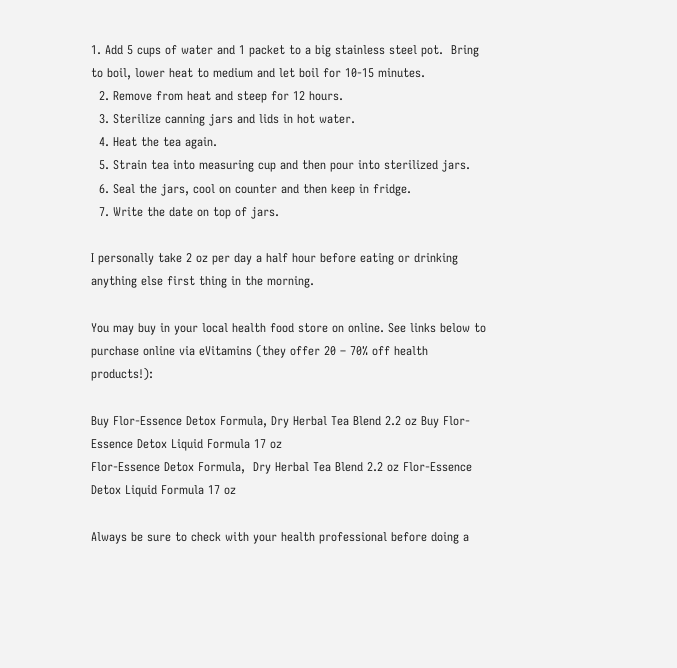1. Add 5 cups of water and 1 packet to a big stainless steel pot.  Bring to boil, lower heat to medium and let boil for 10-15 minutes.
  2. Remove from heat and steep for 12 hours.
  3. Sterilize canning jars and lids in hot water.
  4. Heat the tea again.
  5. Strain tea into measuring cup and then pour into sterilized jars.
  6. Seal the jars, cool on counter and then keep in fridge.
  7. Write the date on top of jars.

I personally take 2 oz per day a half hour before eating or drinking anything else first thing in the morning.

You may buy in your local health food store on online. See links below to purchase online via eVitamins (they offer 20 – 70% off health products!):

Buy Flor-Essence Detox Formula, Dry Herbal Tea Blend 2.2 oz Buy Flor-Essence Detox Liquid Formula 17 oz
Flor-Essence Detox Formula,  Dry Herbal Tea Blend 2.2 oz Flor-Essence Detox Liquid Formula 17 oz

Always be sure to check with your health professional before doing a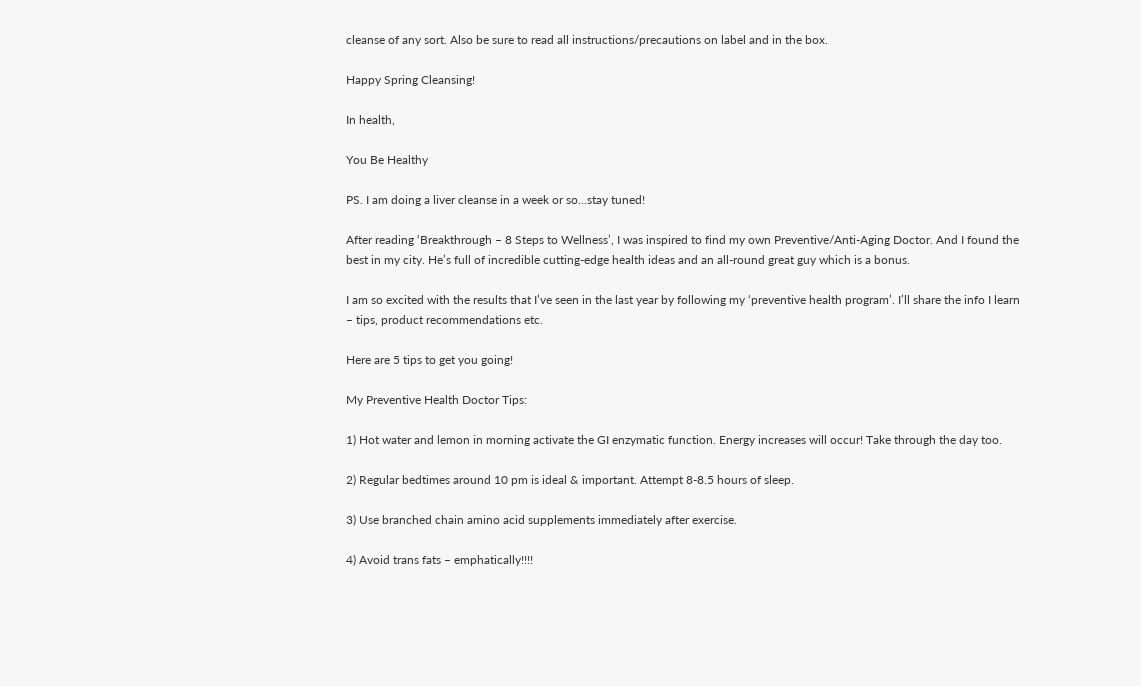cleanse of any sort. Also be sure to read all instructions/precautions on label and in the box.

Happy Spring Cleansing!

In health,

You Be Healthy

PS. I am doing a liver cleanse in a week or so…stay tuned!

After reading ‘Breakthrough – 8 Steps to Wellness’, I was inspired to find my own Preventive/Anti-Aging Doctor. And I found the best in my city. He’s full of incredible cutting-edge health ideas and an all-round great guy which is a bonus.

I am so excited with the results that I’ve seen in the last year by following my ‘preventive health program’. I’ll share the info I learn – tips, product recommendations etc.

Here are 5 tips to get you going!

My Preventive Health Doctor Tips:

1) Hot water and lemon in morning activate the GI enzymatic function. Energy increases will occur! Take through the day too.

2) Regular bedtimes around 10 pm is ideal & important. Attempt 8-8.5 hours of sleep.

3) Use branched chain amino acid supplements immediately after exercise.

4) Avoid trans fats – emphatically!!!!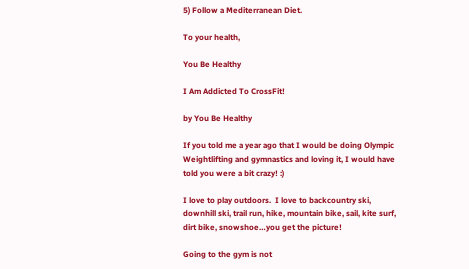5) Follow a Mediterranean Diet.

To your health,

You Be Healthy

I Am Addicted To CrossFit!

by You Be Healthy

If you told me a year ago that I would be doing Olympic Weightlifting and gymnastics and loving it, I would have told you were a bit crazy! :)

I love to play outdoors.  I love to backcountry ski, downhill ski, trail run, hike, mountain bike, sail, kite surf, dirt bike, snowshoe…you get the picture!

Going to the gym is not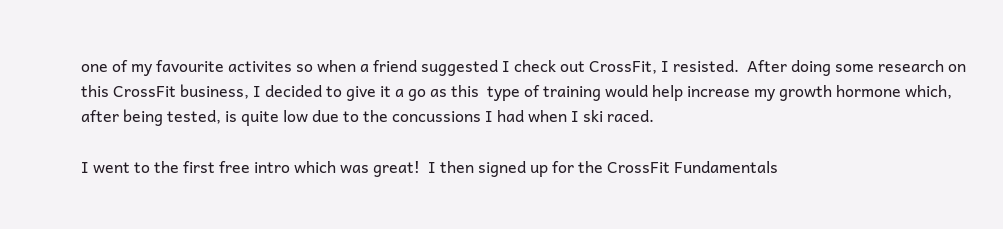one of my favourite activites so when a friend suggested I check out CrossFit, I resisted.  After doing some research on this CrossFit business, I decided to give it a go as this  type of training would help increase my growth hormone which, after being tested, is quite low due to the concussions I had when I ski raced.

I went to the first free intro which was great!  I then signed up for the CrossFit Fundamentals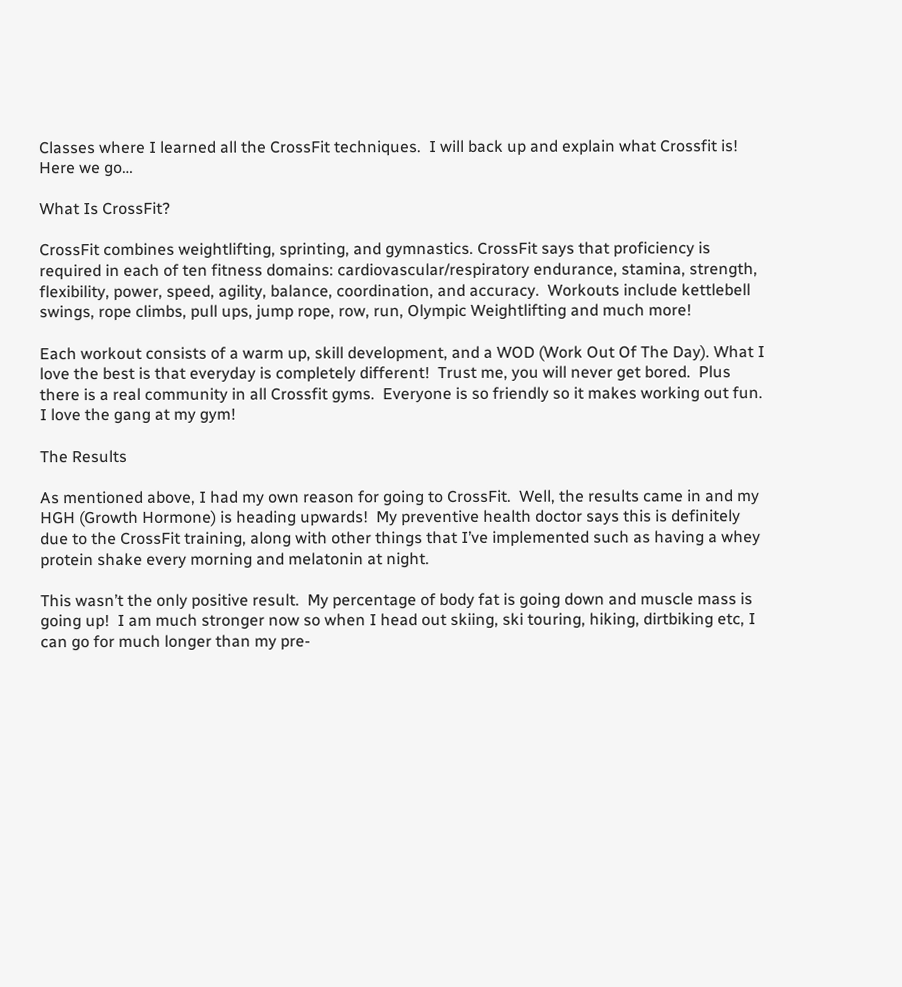Classes where I learned all the CrossFit techniques.  I will back up and explain what Crossfit is!  Here we go…

What Is CrossFit?

CrossFit combines weightlifting, sprinting, and gymnastics. CrossFit says that proficiency is required in each of ten fitness domains: cardiovascular/respiratory endurance, stamina, strength, flexibility, power, speed, agility, balance, coordination, and accuracy.  Workouts include kettlebell swings, rope climbs, pull ups, jump rope, row, run, Olympic Weightlifting and much more!

Each workout consists of a warm up, skill development, and a WOD (Work Out Of The Day). What I love the best is that everyday is completely different!  Trust me, you will never get bored.  Plus there is a real community in all Crossfit gyms.  Everyone is so friendly so it makes working out fun.  I love the gang at my gym!

The Results

As mentioned above, I had my own reason for going to CrossFit.  Well, the results came in and my HGH (Growth Hormone) is heading upwards!  My preventive health doctor says this is definitely due to the CrossFit training, along with other things that I’ve implemented such as having a whey protein shake every morning and melatonin at night.

This wasn’t the only positive result.  My percentage of body fat is going down and muscle mass is going up!  I am much stronger now so when I head out skiing, ski touring, hiking, dirtbiking etc, I can go for much longer than my pre-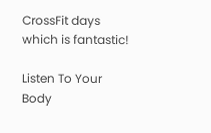CrossFit days which is fantastic!

Listen To Your Body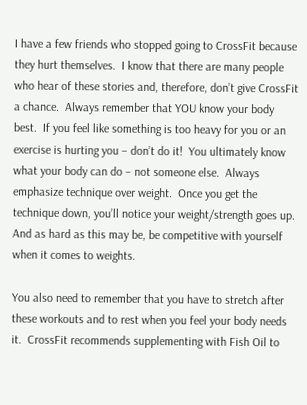I have a few friends who stopped going to CrossFit because they hurt themselves.  I know that there are many people who hear of these stories and, therefore, don’t give CrossFit a chance.  Always remember that YOU know your body best.  If you feel like something is too heavy for you or an exercise is hurting you – don’t do it!  You ultimately know what your body can do – not someone else.  Always emphasize technique over weight.  Once you get the technique down, you’ll notice your weight/strength goes up.  And as hard as this may be, be competitive with yourself when it comes to weights.

You also need to remember that you have to stretch after these workouts and to rest when you feel your body needs it.  CrossFit recommends supplementing with Fish Oil to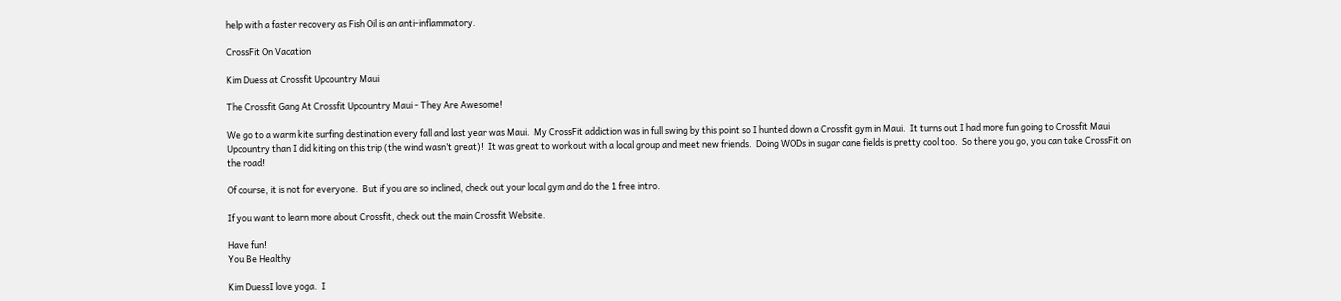help with a faster recovery as Fish Oil is an anti-inflammatory.

CrossFit On Vacation

Kim Duess at Crossfit Upcountry Maui

The Crossfit Gang At Crossfit Upcountry Maui - They Are Awesome!

We go to a warm kite surfing destination every fall and last year was Maui.  My CrossFit addiction was in full swing by this point so I hunted down a Crossfit gym in Maui.  It turns out I had more fun going to Crossfit Maui Upcountry than I did kiting on this trip (the wind wasn’t great)!  It was great to workout with a local group and meet new friends.  Doing WODs in sugar cane fields is pretty cool too.  So there you go, you can take CrossFit on the road!

Of course, it is not for everyone.  But if you are so inclined, check out your local gym and do the 1 free intro.

If you want to learn more about Crossfit, check out the main Crossfit Website.

Have fun!
You Be Healthy

Kim DuessI love yoga.  I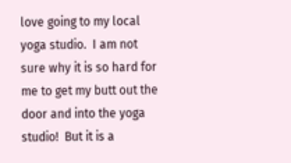love going to my local yoga studio.  I am not sure why it is so hard for me to get my butt out the door and into the yoga studio!  But it is a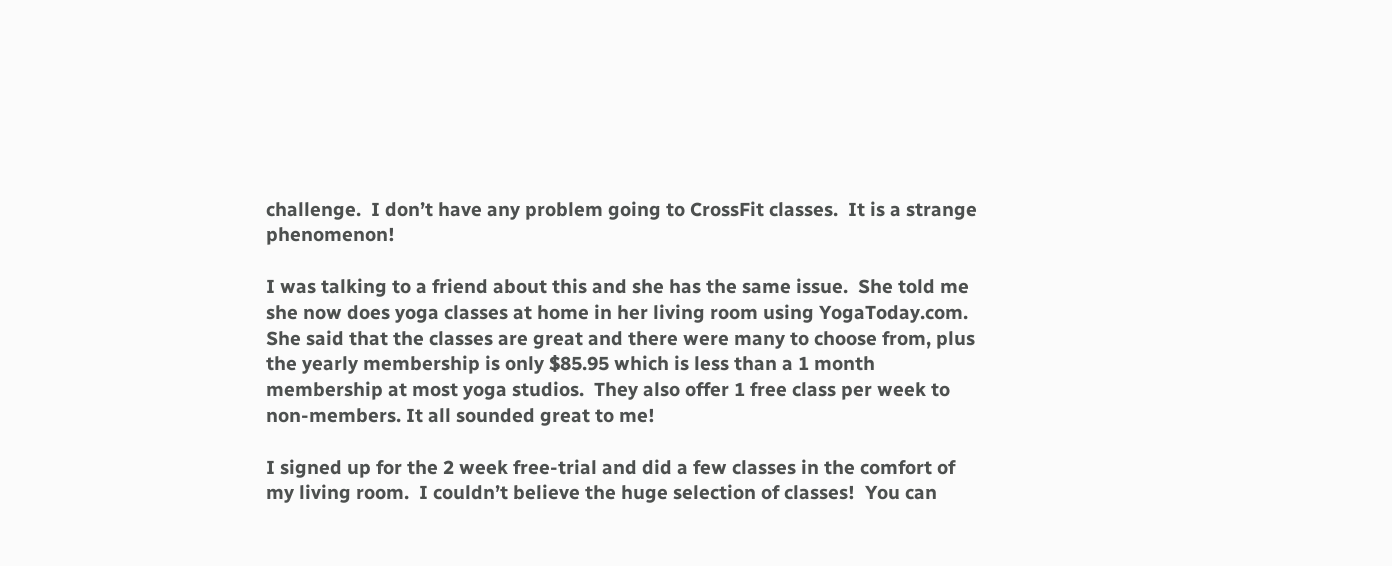challenge.  I don’t have any problem going to CrossFit classes.  It is a strange phenomenon!

I was talking to a friend about this and she has the same issue.  She told me she now does yoga classes at home in her living room using YogaToday.com.  She said that the classes are great and there were many to choose from, plus the yearly membership is only $85.95 which is less than a 1 month membership at most yoga studios.  They also offer 1 free class per week to non-members. It all sounded great to me!

I signed up for the 2 week free-trial and did a few classes in the comfort of my living room.  I couldn’t believe the huge selection of classes!  You can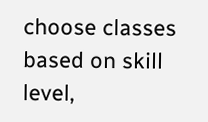choose classes based on skill level,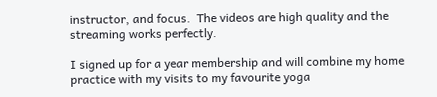instructor, and focus.  The videos are high quality and the streaming works perfectly.

I signed up for a year membership and will combine my home practice with my visits to my favourite yoga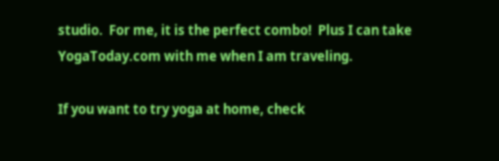studio.  For me, it is the perfect combo!  Plus I can take YogaToday.com with me when I am traveling.

If you want to try yoga at home, check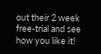out their 2 week free-trial and see how you like it!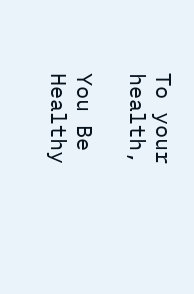To your health,

You Be Healthy